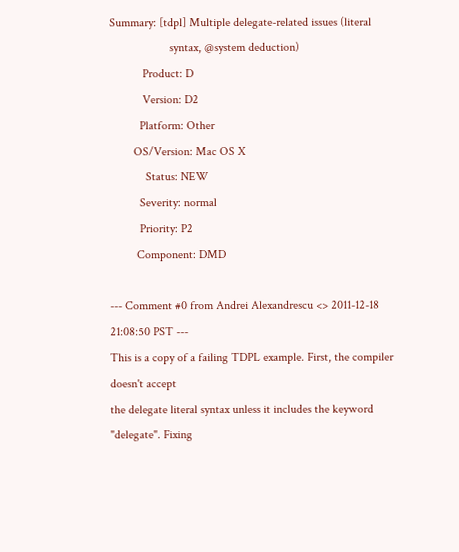Summary: [tdpl] Multiple delegate-related issues (literal
                    syntax, @system deduction)
           Product: D
           Version: D2
          Platform: Other
        OS/Version: Mac OS X
            Status: NEW
          Severity: normal
          Priority: P2
         Component: DMD

--- Comment #0 from Andrei Alexandrescu <> 2011-12-18
21:08:50 PST ---
This is a copy of a failing TDPL example. First, the compiler doesn't accept
the delegate literal syntax unless it includes the keyword "delegate". Fixing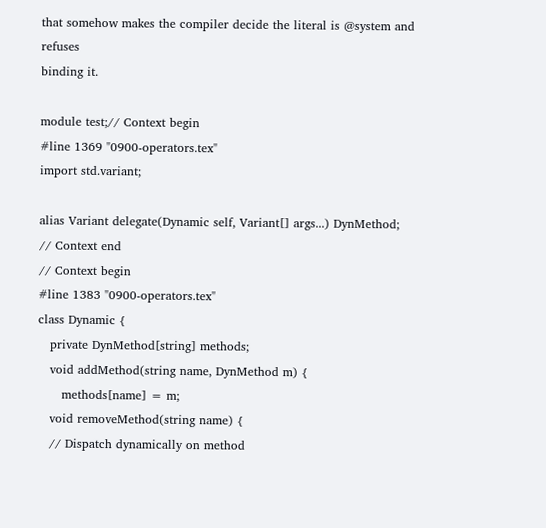that somehow makes the compiler decide the literal is @system and refuses
binding it.

module test;// Context begin
#line 1369 "0900-operators.tex"
import std.variant;

alias Variant delegate(Dynamic self, Variant[] args...) DynMethod;
// Context end
// Context begin
#line 1383 "0900-operators.tex"
class Dynamic {
   private DynMethod[string] methods;
   void addMethod(string name, DynMethod m) {
      methods[name] = m;
   void removeMethod(string name) {
   // Dispatch dynamically on method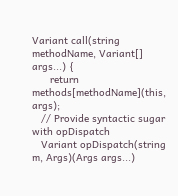Variant call(string methodName, Variant[] args...) {
      return methods[methodName](this, args);
   // Provide syntactic sugar with opDispatch
   Variant opDispatch(string m, Args)(Args args...)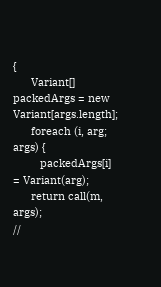{
      Variant[] packedArgs = new Variant[args.length];
      foreach (i, arg; args) {
         packedArgs[i] = Variant(arg);
      return call(m, args);
//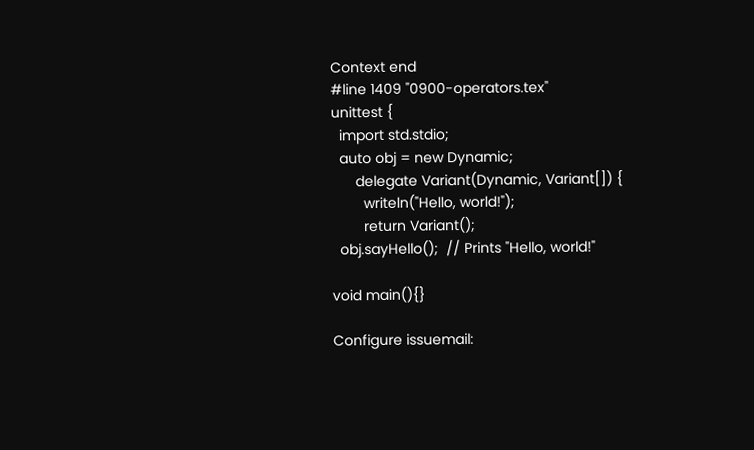Context end
#line 1409 "0900-operators.tex"
unittest {
  import std.stdio;
  auto obj = new Dynamic;
      delegate Variant(Dynamic, Variant[]) {
        writeln("Hello, world!");
        return Variant();
  obj.sayHello();  // Prints "Hello, world!"

void main(){}

Configure issuemail: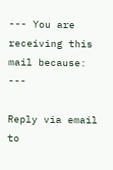--- You are receiving this mail because: ---

Reply via email to